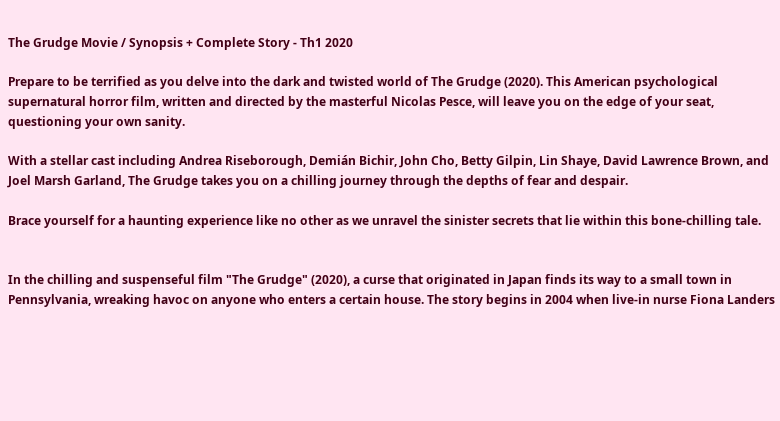The Grudge Movie / Synopsis + Complete Story - Th1 2020

Prepare to be terrified as you delve into the dark and twisted world of The Grudge (2020). This American psychological supernatural horror film, written and directed by the masterful Nicolas Pesce, will leave you on the edge of your seat, questioning your own sanity.

With a stellar cast including Andrea Riseborough, Demián Bichir, John Cho, Betty Gilpin, Lin Shaye, David Lawrence Brown, and Joel Marsh Garland, The Grudge takes you on a chilling journey through the depths of fear and despair.

Brace yourself for a haunting experience like no other as we unravel the sinister secrets that lie within this bone-chilling tale.


In the chilling and suspenseful film "The Grudge" (2020), a curse that originated in Japan finds its way to a small town in Pennsylvania, wreaking havoc on anyone who enters a certain house. The story begins in 2004 when live-in nurse Fiona Landers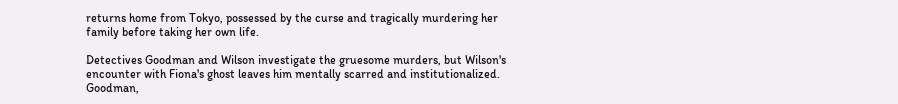returns home from Tokyo, possessed by the curse and tragically murdering her family before taking her own life.

Detectives Goodman and Wilson investigate the gruesome murders, but Wilson's encounter with Fiona's ghost leaves him mentally scarred and institutionalized. Goodman,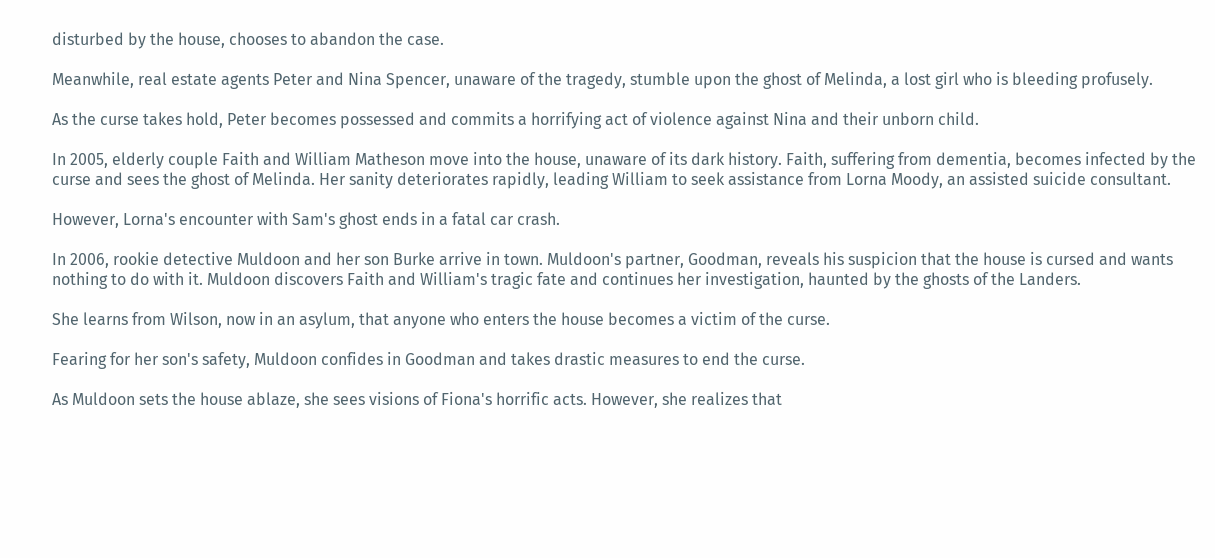disturbed by the house, chooses to abandon the case.

Meanwhile, real estate agents Peter and Nina Spencer, unaware of the tragedy, stumble upon the ghost of Melinda, a lost girl who is bleeding profusely.

As the curse takes hold, Peter becomes possessed and commits a horrifying act of violence against Nina and their unborn child.

In 2005, elderly couple Faith and William Matheson move into the house, unaware of its dark history. Faith, suffering from dementia, becomes infected by the curse and sees the ghost of Melinda. Her sanity deteriorates rapidly, leading William to seek assistance from Lorna Moody, an assisted suicide consultant.

However, Lorna's encounter with Sam's ghost ends in a fatal car crash.

In 2006, rookie detective Muldoon and her son Burke arrive in town. Muldoon's partner, Goodman, reveals his suspicion that the house is cursed and wants nothing to do with it. Muldoon discovers Faith and William's tragic fate and continues her investigation, haunted by the ghosts of the Landers.

She learns from Wilson, now in an asylum, that anyone who enters the house becomes a victim of the curse.

Fearing for her son's safety, Muldoon confides in Goodman and takes drastic measures to end the curse.

As Muldoon sets the house ablaze, she sees visions of Fiona's horrific acts. However, she realizes that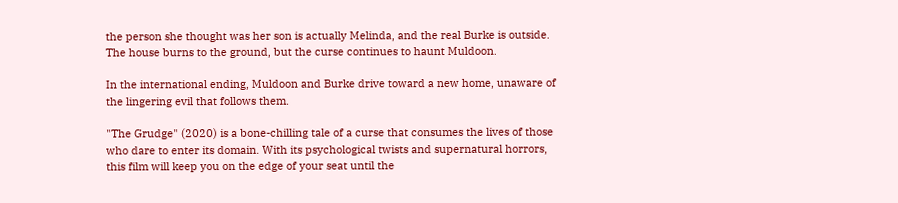the person she thought was her son is actually Melinda, and the real Burke is outside. The house burns to the ground, but the curse continues to haunt Muldoon.

In the international ending, Muldoon and Burke drive toward a new home, unaware of the lingering evil that follows them.

"The Grudge" (2020) is a bone-chilling tale of a curse that consumes the lives of those who dare to enter its domain. With its psychological twists and supernatural horrors, this film will keep you on the edge of your seat until the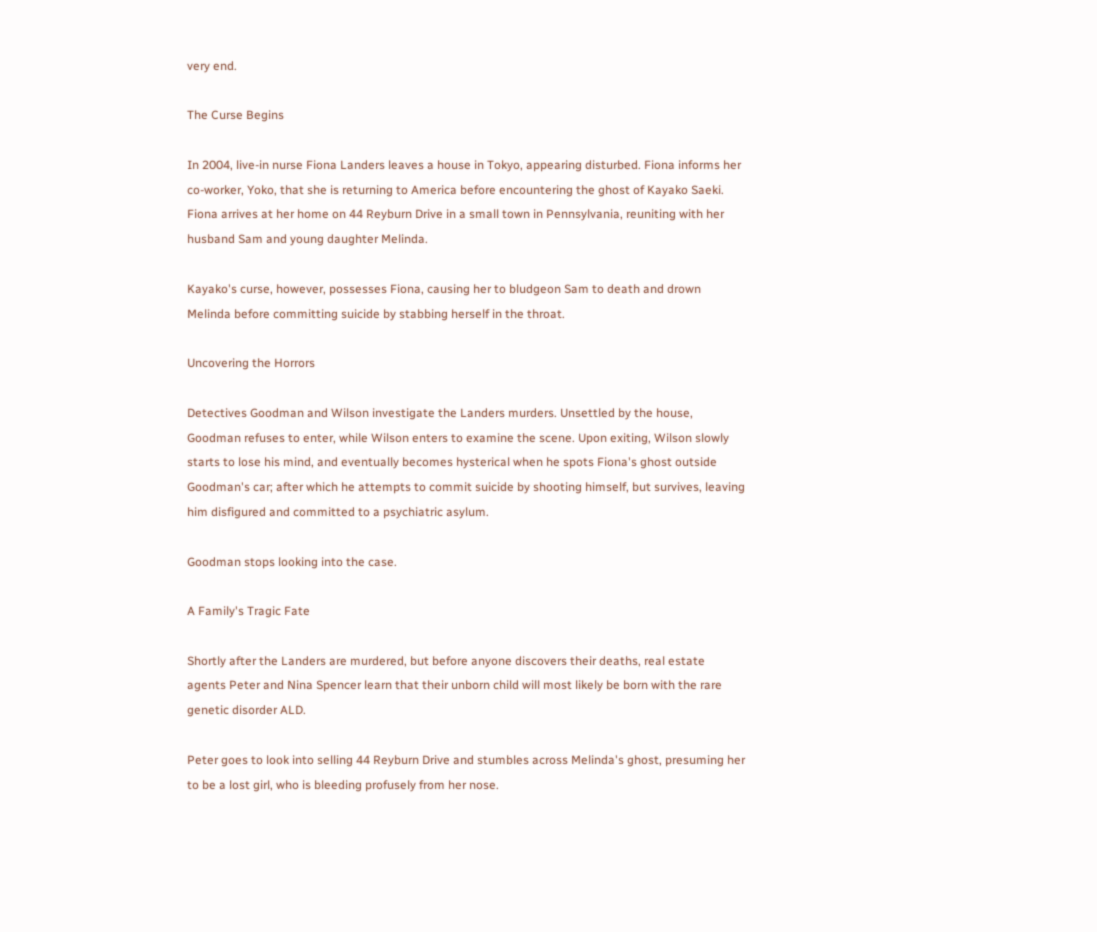very end.

The Curse Begins

In 2004, live-in nurse Fiona Landers leaves a house in Tokyo, appearing disturbed. Fiona informs her co-worker, Yoko, that she is returning to America before encountering the ghost of Kayako Saeki. Fiona arrives at her home on 44 Reyburn Drive in a small town in Pennsylvania, reuniting with her husband Sam and young daughter Melinda.

Kayako's curse, however, possesses Fiona, causing her to bludgeon Sam to death and drown Melinda before committing suicide by stabbing herself in the throat.

Uncovering the Horrors

Detectives Goodman and Wilson investigate the Landers murders. Unsettled by the house, Goodman refuses to enter, while Wilson enters to examine the scene. Upon exiting, Wilson slowly starts to lose his mind, and eventually becomes hysterical when he spots Fiona's ghost outside Goodman's car; after which he attempts to commit suicide by shooting himself, but survives, leaving him disfigured and committed to a psychiatric asylum.

Goodman stops looking into the case.

A Family's Tragic Fate

Shortly after the Landers are murdered, but before anyone discovers their deaths, real estate agents Peter and Nina Spencer learn that their unborn child will most likely be born with the rare genetic disorder ALD.

Peter goes to look into selling 44 Reyburn Drive and stumbles across Melinda's ghost, presuming her to be a lost girl, who is bleeding profusely from her nose.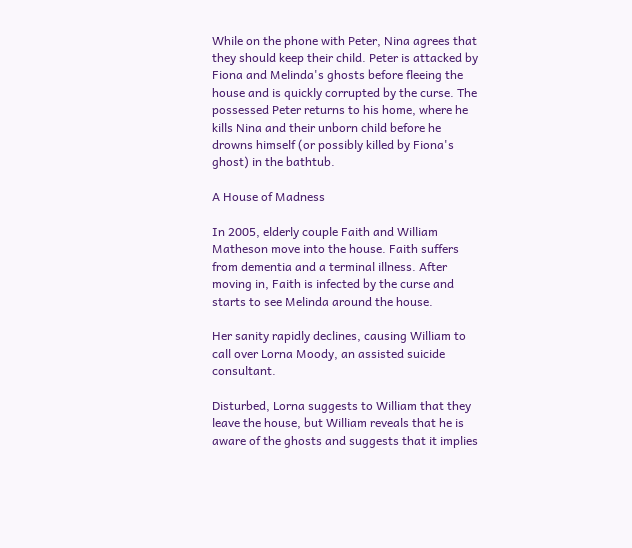While on the phone with Peter, Nina agrees that they should keep their child. Peter is attacked by Fiona and Melinda's ghosts before fleeing the house and is quickly corrupted by the curse. The possessed Peter returns to his home, where he kills Nina and their unborn child before he drowns himself (or possibly killed by Fiona's ghost) in the bathtub.

A House of Madness

In 2005, elderly couple Faith and William Matheson move into the house. Faith suffers from dementia and a terminal illness. After moving in, Faith is infected by the curse and starts to see Melinda around the house.

Her sanity rapidly declines, causing William to call over Lorna Moody, an assisted suicide consultant.

Disturbed, Lorna suggests to William that they leave the house, but William reveals that he is aware of the ghosts and suggests that it implies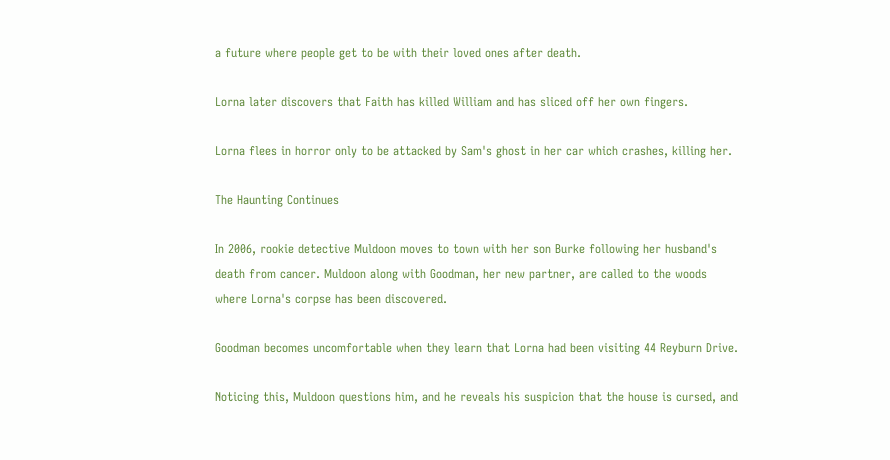a future where people get to be with their loved ones after death.

Lorna later discovers that Faith has killed William and has sliced off her own fingers.

Lorna flees in horror only to be attacked by Sam's ghost in her car which crashes, killing her.

The Haunting Continues

In 2006, rookie detective Muldoon moves to town with her son Burke following her husband's death from cancer. Muldoon along with Goodman, her new partner, are called to the woods where Lorna's corpse has been discovered.

Goodman becomes uncomfortable when they learn that Lorna had been visiting 44 Reyburn Drive.

Noticing this, Muldoon questions him, and he reveals his suspicion that the house is cursed, and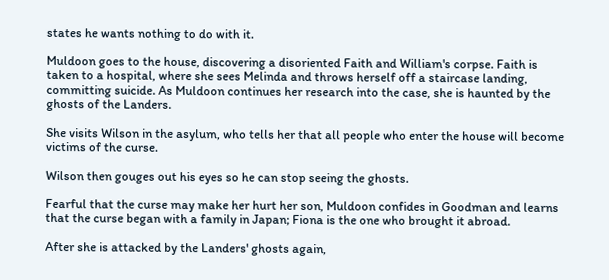states he wants nothing to do with it.

Muldoon goes to the house, discovering a disoriented Faith and William's corpse. Faith is taken to a hospital, where she sees Melinda and throws herself off a staircase landing, committing suicide. As Muldoon continues her research into the case, she is haunted by the ghosts of the Landers.

She visits Wilson in the asylum, who tells her that all people who enter the house will become victims of the curse.

Wilson then gouges out his eyes so he can stop seeing the ghosts.

Fearful that the curse may make her hurt her son, Muldoon confides in Goodman and learns that the curse began with a family in Japan; Fiona is the one who brought it abroad.

After she is attacked by the Landers' ghosts again,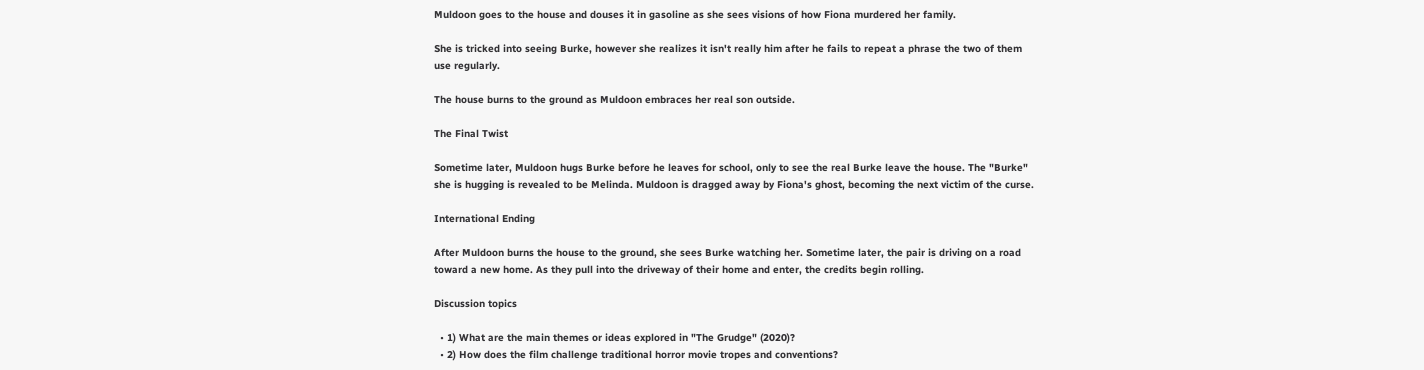Muldoon goes to the house and douses it in gasoline as she sees visions of how Fiona murdered her family.

She is tricked into seeing Burke, however she realizes it isn't really him after he fails to repeat a phrase the two of them use regularly.

The house burns to the ground as Muldoon embraces her real son outside.

The Final Twist

Sometime later, Muldoon hugs Burke before he leaves for school, only to see the real Burke leave the house. The "Burke" she is hugging is revealed to be Melinda. Muldoon is dragged away by Fiona's ghost, becoming the next victim of the curse.

International Ending

After Muldoon burns the house to the ground, she sees Burke watching her. Sometime later, the pair is driving on a road toward a new home. As they pull into the driveway of their home and enter, the credits begin rolling.

Discussion topics

  • 1) What are the main themes or ideas explored in "The Grudge" (2020)?
  • 2) How does the film challenge traditional horror movie tropes and conventions?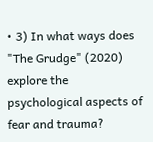• 3) In what ways does "The Grudge" (2020) explore the psychological aspects of fear and trauma?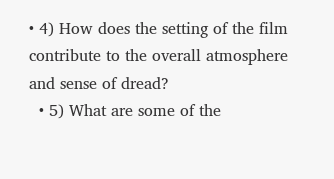• 4) How does the setting of the film contribute to the overall atmosphere and sense of dread?
  • 5) What are some of the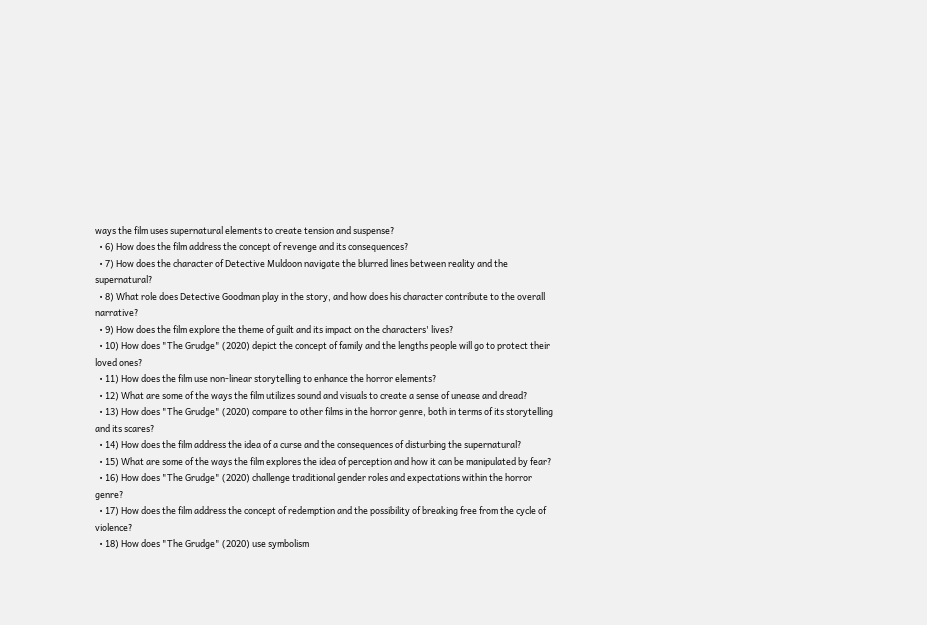ways the film uses supernatural elements to create tension and suspense?
  • 6) How does the film address the concept of revenge and its consequences?
  • 7) How does the character of Detective Muldoon navigate the blurred lines between reality and the supernatural?
  • 8) What role does Detective Goodman play in the story, and how does his character contribute to the overall narrative?
  • 9) How does the film explore the theme of guilt and its impact on the characters' lives?
  • 10) How does "The Grudge" (2020) depict the concept of family and the lengths people will go to protect their loved ones?
  • 11) How does the film use non-linear storytelling to enhance the horror elements?
  • 12) What are some of the ways the film utilizes sound and visuals to create a sense of unease and dread?
  • 13) How does "The Grudge" (2020) compare to other films in the horror genre, both in terms of its storytelling and its scares?
  • 14) How does the film address the idea of a curse and the consequences of disturbing the supernatural?
  • 15) What are some of the ways the film explores the idea of perception and how it can be manipulated by fear?
  • 16) How does "The Grudge" (2020) challenge traditional gender roles and expectations within the horror genre?
  • 17) How does the film address the concept of redemption and the possibility of breaking free from the cycle of violence?
  • 18) How does "The Grudge" (2020) use symbolism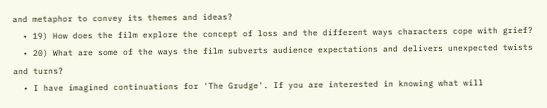and metaphor to convey its themes and ideas?
  • 19) How does the film explore the concept of loss and the different ways characters cope with grief?
  • 20) What are some of the ways the film subverts audience expectations and delivers unexpected twists and turns?
  • I have imagined continuations for 'The Grudge'. If you are interested in knowing what will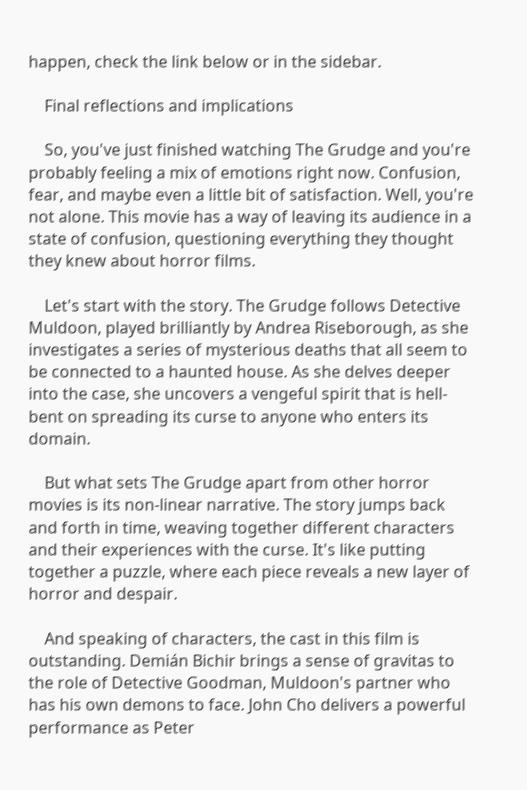happen, check the link below or in the sidebar.

    Final reflections and implications

    So, you've just finished watching The Grudge and you're probably feeling a mix of emotions right now. Confusion, fear, and maybe even a little bit of satisfaction. Well, you're not alone. This movie has a way of leaving its audience in a state of confusion, questioning everything they thought they knew about horror films.

    Let's start with the story. The Grudge follows Detective Muldoon, played brilliantly by Andrea Riseborough, as she investigates a series of mysterious deaths that all seem to be connected to a haunted house. As she delves deeper into the case, she uncovers a vengeful spirit that is hell-bent on spreading its curse to anyone who enters its domain.

    But what sets The Grudge apart from other horror movies is its non-linear narrative. The story jumps back and forth in time, weaving together different characters and their experiences with the curse. It's like putting together a puzzle, where each piece reveals a new layer of horror and despair.

    And speaking of characters, the cast in this film is outstanding. Demián Bichir brings a sense of gravitas to the role of Detective Goodman, Muldoon's partner who has his own demons to face. John Cho delivers a powerful performance as Peter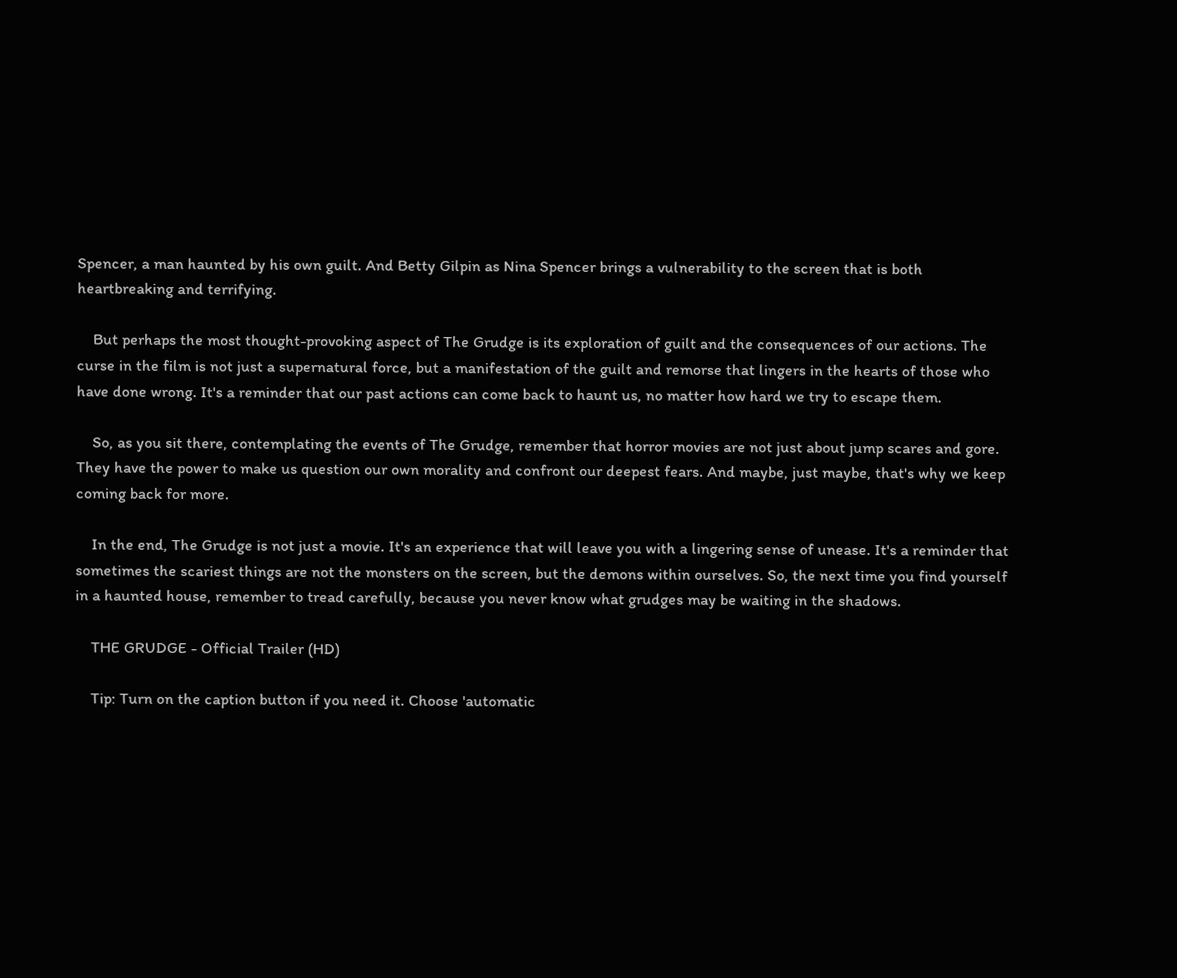Spencer, a man haunted by his own guilt. And Betty Gilpin as Nina Spencer brings a vulnerability to the screen that is both heartbreaking and terrifying.

    But perhaps the most thought-provoking aspect of The Grudge is its exploration of guilt and the consequences of our actions. The curse in the film is not just a supernatural force, but a manifestation of the guilt and remorse that lingers in the hearts of those who have done wrong. It's a reminder that our past actions can come back to haunt us, no matter how hard we try to escape them.

    So, as you sit there, contemplating the events of The Grudge, remember that horror movies are not just about jump scares and gore. They have the power to make us question our own morality and confront our deepest fears. And maybe, just maybe, that's why we keep coming back for more.

    In the end, The Grudge is not just a movie. It's an experience that will leave you with a lingering sense of unease. It's a reminder that sometimes the scariest things are not the monsters on the screen, but the demons within ourselves. So, the next time you find yourself in a haunted house, remember to tread carefully, because you never know what grudges may be waiting in the shadows.

    THE GRUDGE - Official Trailer (HD)

    Tip: Turn on the caption button if you need it. Choose 'automatic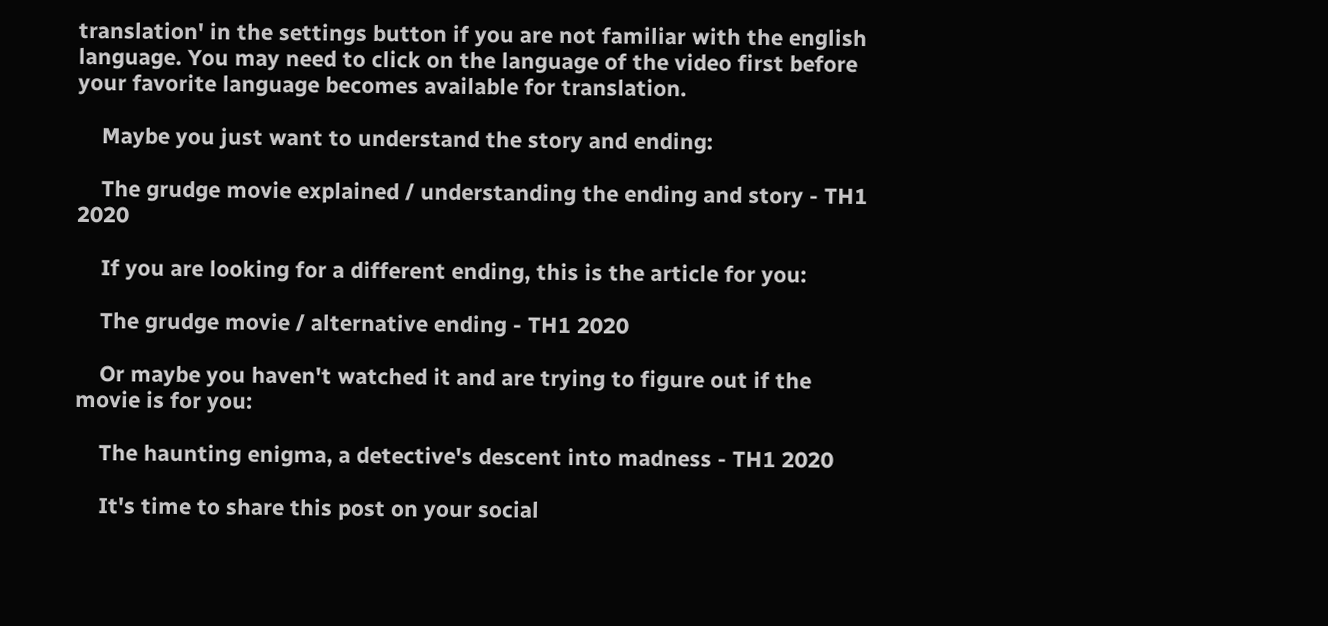translation' in the settings button if you are not familiar with the english language. You may need to click on the language of the video first before your favorite language becomes available for translation.

    Maybe you just want to understand the story and ending:

    The grudge movie explained / understanding the ending and story - TH1 2020

    If you are looking for a different ending, this is the article for you:

    The grudge movie / alternative ending - TH1 2020

    Or maybe you haven't watched it and are trying to figure out if the movie is for you:

    The haunting enigma, a detective's descent into madness - TH1 2020

    It's time to share this post on your social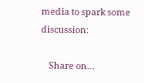media to spark some discussion:

    Share on…